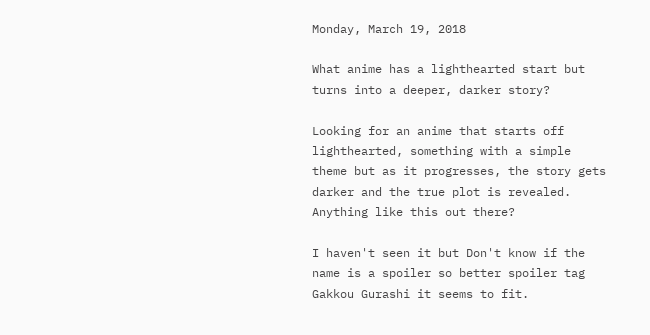Monday, March 19, 2018

What anime has a lighthearted start but turns into a deeper, darker story?

Looking for an anime that starts off lighthearted, something with a simple theme but as it progresses, the story gets darker and the true plot is revealed. Anything like this out there?

I haven't seen it but Don't know if the name is a spoiler so better spoiler tag Gakkou Gurashi it seems to fit.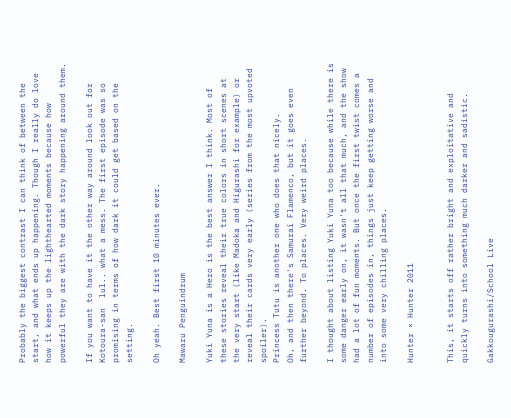Probably the biggest contrast I can think of between the start, and what ends up happening. Though I really do love how it keeps up the lighthearted moments because how powerful they are with the dark story happening around them.

If you want to have it the other way around look out for Kotoura-san  lul.. what a mess. The first episode was so promising in terms of how dark it could get based on the setting.

Oh yeah. Best first 10 minutes ever.

Mawaru Penguindrum

Yuki Yuna is a Hero is the best answer I think. Most of these stories reveal their true colors in short scenes at the very start (like Madoka and Higurashi for example) or reveal their cards very early (series from the most upvoted spoiler).
Princess Tutu is another one who does that nicely.
Oh, and then there's Samurai Flamenco, but it goes even further beyond. To places. Very weird places.

I thought about listing Yuki Yuna too because while there is some danger early on, it wasn't all that much, and the show had a lot of fun moments. But once the first twist comes a number of episodes in, things just keep getting worse and into some very chilling places.

Hunter × Hunter 2011


This, it starts off rather bright and exploitative and quickly turns into something much darker and sadistic.

Gakkougurashi/School Live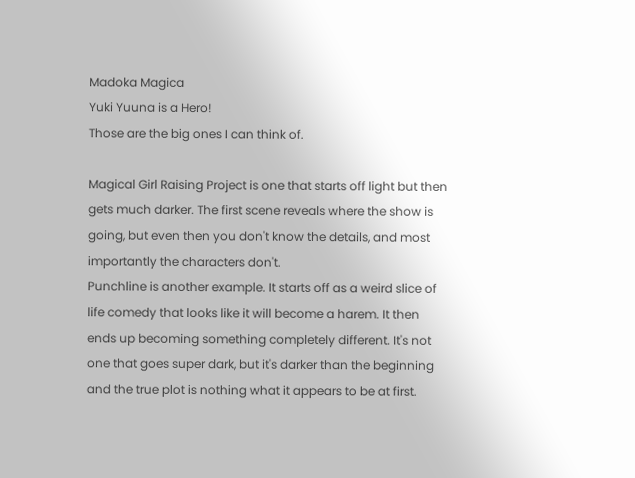Madoka Magica
Yuki Yuuna is a Hero!
Those are the big ones I can think of.

Magical Girl Raising Project is one that starts off light but then gets much darker. The first scene reveals where the show is going, but even then you don't know the details, and most importantly the characters don't.
Punchline is another example. It starts off as a weird slice of life comedy that looks like it will become a harem. It then ends up becoming something completely different. It's not one that goes super dark, but it's darker than the beginning and the true plot is nothing what it appears to be at first.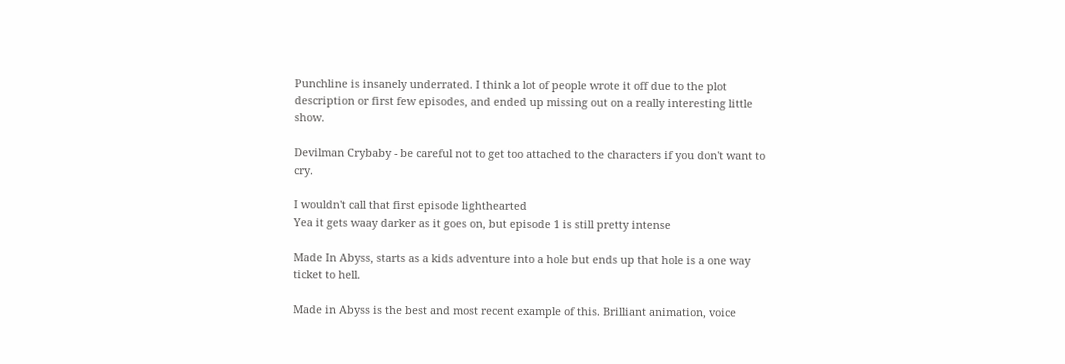Punchline is insanely underrated. I think a lot of people wrote it off due to the plot description or first few episodes, and ended up missing out on a really interesting little show.

Devilman Crybaby - be careful not to get too attached to the characters if you don't want to cry.

I wouldn't call that first episode lighthearted
Yea it gets waay darker as it goes on, but episode 1 is still pretty intense

Made In Abyss, starts as a kids adventure into a hole but ends up that hole is a one way ticket to hell.

Made in Abyss is the best and most recent example of this. Brilliant animation, voice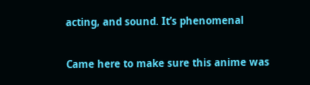acting, and sound. It’s phenomenal

Came here to make sure this anime was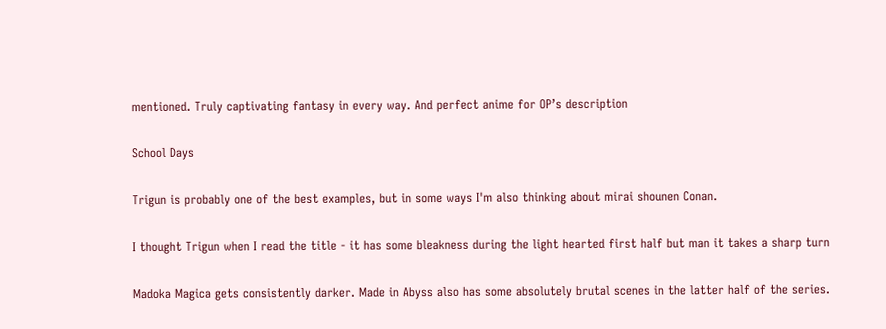mentioned. Truly captivating fantasy in every way. And perfect anime for OP’s description

School Days

Trigun is probably one of the best examples, but in some ways I'm also thinking about mirai shounen Conan.

I thought Trigun when I read the title - it has some bleakness during the light hearted first half but man it takes a sharp turn

Madoka Magica gets consistently darker. Made in Abyss also has some absolutely brutal scenes in the latter half of the series.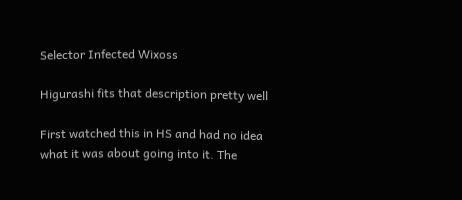Selector Infected Wixoss

Higurashi fits that description pretty well

First watched this in HS and had no idea what it was about going into it. The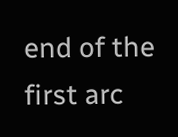end of the first arc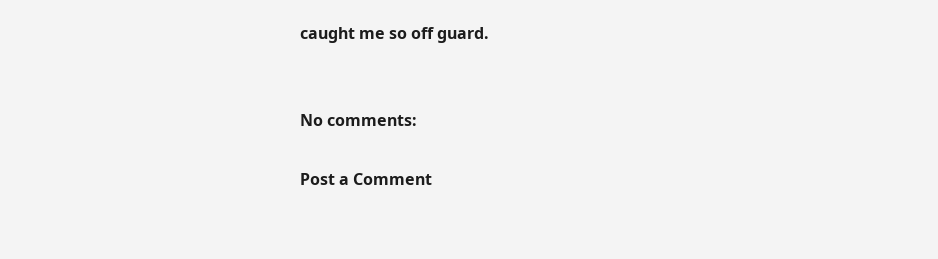caught me so off guard.


No comments:

Post a Comment